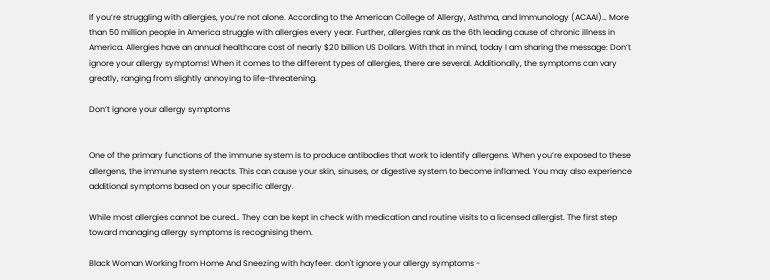If you’re struggling with allergies, you’re not alone. According to the American College of Allergy, Asthma, and Immunology (ACAAI)… More than 50 million people in America struggle with allergies every year. Further, allergies rank as the 6th leading cause of chronic illness in America. Allergies have an annual healthcare cost of nearly $20 billion US Dollars. With that in mind, today I am sharing the message: Don’t ignore your allergy symptoms! When it comes to the different types of allergies, there are several. Additionally, the symptoms can vary greatly, ranging from slightly annoying to life-threatening.

Don’t ignore your allergy symptoms


One of the primary functions of the immune system is to produce antibodies that work to identify allergens. When you’re exposed to these allergens, the immune system reacts. This can cause your skin, sinuses, or digestive system to become inflamed. You may also experience additional symptoms based on your specific allergy.

While most allergies cannot be cured… They can be kept in check with medication and routine visits to a licensed allergist. The first step toward managing allergy symptoms is recognising them.

Black Woman Working from Home And Sneezing with hayfeer. don't ignore your allergy symptoms -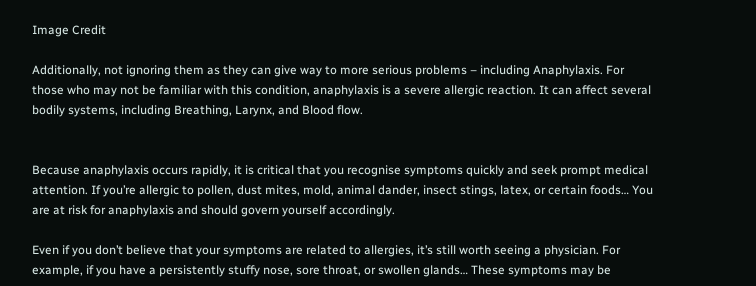Image Credit

Additionally, not ignoring them as they can give way to more serious problems – including Anaphylaxis. For those who may not be familiar with this condition, anaphylaxis is a severe allergic reaction. It can affect several bodily systems, including Breathing, Larynx, and Blood flow.


Because anaphylaxis occurs rapidly, it is critical that you recognise symptoms quickly and seek prompt medical attention. If you’re allergic to pollen, dust mites, mold, animal dander, insect stings, latex, or certain foods… You are at risk for anaphylaxis and should govern yourself accordingly.

Even if you don’t believe that your symptoms are related to allergies, it’s still worth seeing a physician. For example, if you have a persistently stuffy nose, sore throat, or swollen glands… These symptoms may be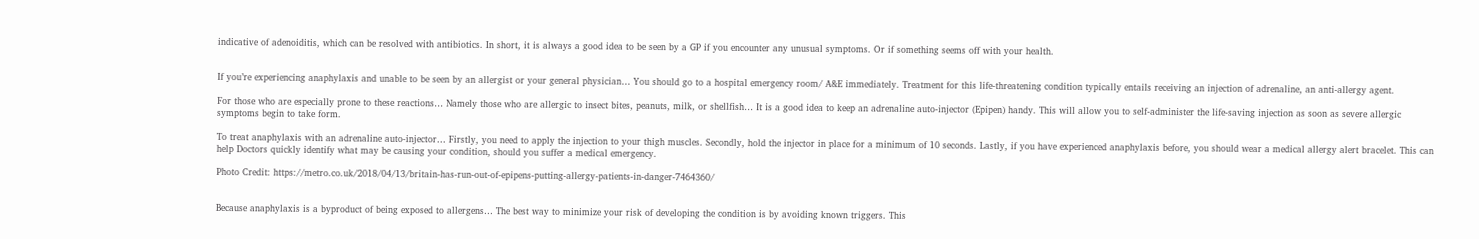indicative of adenoiditis, which can be resolved with antibiotics. In short, it is always a good idea to be seen by a GP if you encounter any unusual symptoms. Or if something seems off with your health.


If you’re experiencing anaphylaxis and unable to be seen by an allergist or your general physician… You should go to a hospital emergency room/ A&E immediately. Treatment for this life-threatening condition typically entails receiving an injection of adrenaline, an anti-allergy agent.

For those who are especially prone to these reactions… Namely those who are allergic to insect bites, peanuts, milk, or shellfish… It is a good idea to keep an adrenaline auto-injector (Epipen) handy. This will allow you to self-administer the life-saving injection as soon as severe allergic symptoms begin to take form.

To treat anaphylaxis with an adrenaline auto-injector… Firstly, you need to apply the injection to your thigh muscles. Secondly, hold the injector in place for a minimum of 10 seconds. Lastly, if you have experienced anaphylaxis before, you should wear a medical allergy alert bracelet. This can help Doctors quickly identify what may be causing your condition, should you suffer a medical emergency.

Photo Credit: https://metro.co.uk/2018/04/13/britain-has-run-out-of-epipens-putting-allergy-patients-in-danger-7464360/


Because anaphylaxis is a byproduct of being exposed to allergens… The best way to minimize your risk of developing the condition is by avoiding known triggers. This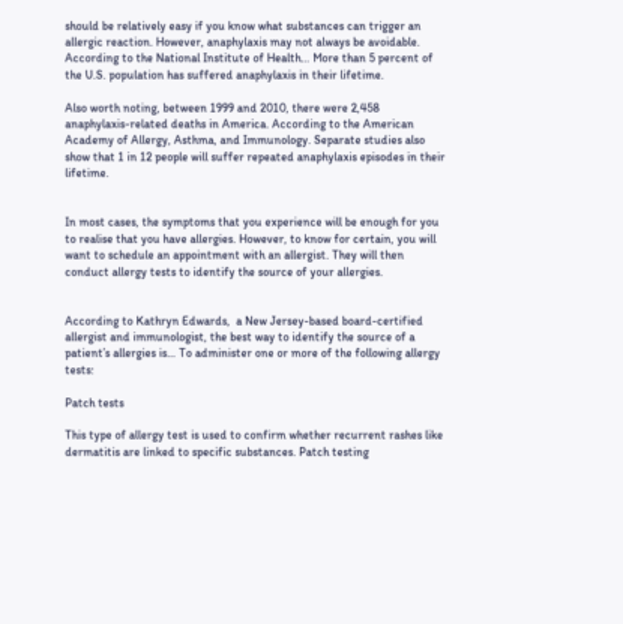should be relatively easy if you know what substances can trigger an allergic reaction. However, anaphylaxis may not always be avoidable. According to the National Institute of Health… More than 5 percent of the U.S. population has suffered anaphylaxis in their lifetime.

Also worth noting, between 1999 and 2010, there were 2,458 anaphylaxis-related deaths in America. According to the American Academy of Allergy, Asthma, and Immunology. Separate studies also show that 1 in 12 people will suffer repeated anaphylaxis episodes in their lifetime.


In most cases, the symptoms that you experience will be enough for you to realise that you have allergies. However, to know for certain, you will want to schedule an appointment with an allergist. They will then conduct allergy tests to identify the source of your allergies.


According to Kathryn Edwards,  a New Jersey-based board-certified allergist and immunologist, the best way to identify the source of a patient’s allergies is… To administer one or more of the following allergy tests:

Patch tests

This type of allergy test is used to confirm whether recurrent rashes like dermatitis are linked to specific substances. Patch testing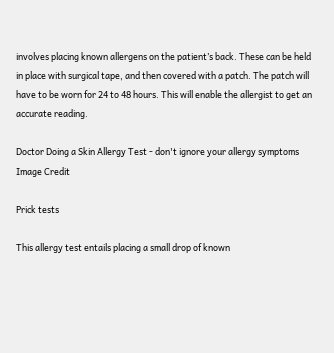involves placing known allergens on the patient’s back. These can be held in place with surgical tape, and then covered with a patch. The patch will have to be worn for 24 to 48 hours. This will enable the allergist to get an accurate reading.

Doctor Doing a Skin Allergy Test - don't ignore your allergy symptoms
Image Credit

Prick tests

This allergy test entails placing a small drop of known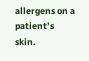allergens on a patient’s skin.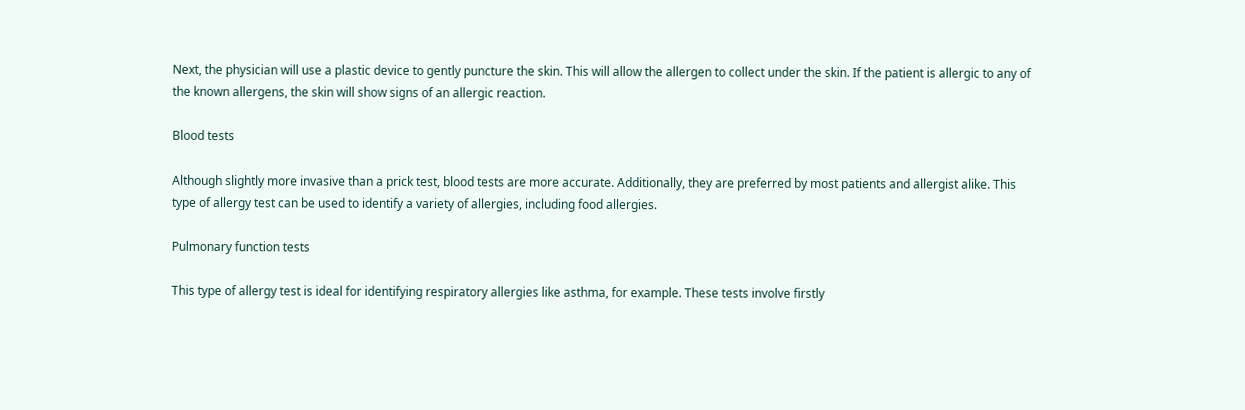Next, the physician will use a plastic device to gently puncture the skin. This will allow the allergen to collect under the skin. If the patient is allergic to any of the known allergens, the skin will show signs of an allergic reaction.

Blood tests

Although slightly more invasive than a prick test, blood tests are more accurate. Additionally, they are preferred by most patients and allergist alike. This type of allergy test can be used to identify a variety of allergies, including food allergies.

Pulmonary function tests

This type of allergy test is ideal for identifying respiratory allergies like asthma, for example. These tests involve firstly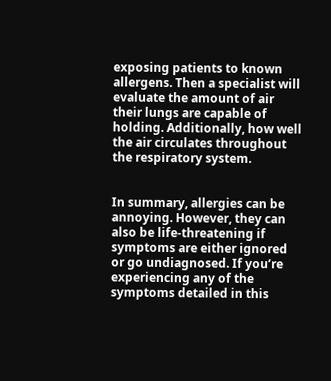exposing patients to known allergens. Then a specialist will evaluate the amount of air their lungs are capable of holding. Additionally, how well the air circulates throughout the respiratory system.


In summary, allergies can be annoying. However, they can also be life-threatening if symptoms are either ignored or go undiagnosed. If you’re experiencing any of the symptoms detailed in this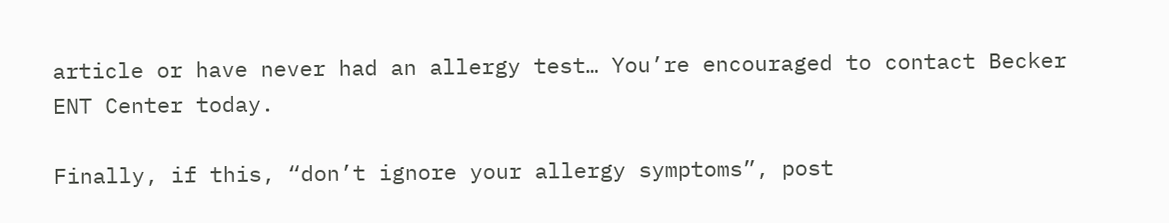article or have never had an allergy test… You’re encouraged to contact Becker ENT Center today.

Finally, if this, “don’t ignore your allergy symptoms”, post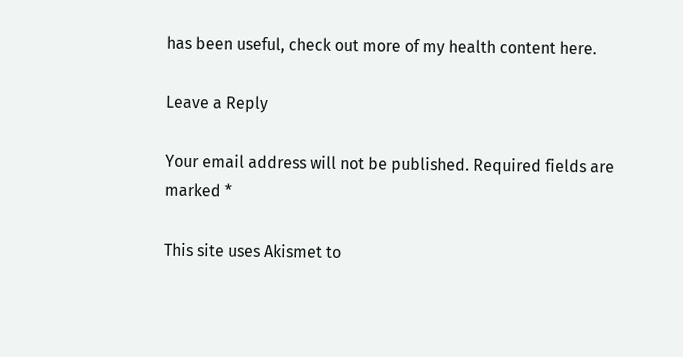has been useful, check out more of my health content here.

Leave a Reply

Your email address will not be published. Required fields are marked *

This site uses Akismet to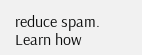reduce spam. Learn how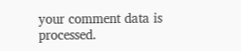your comment data is processed.